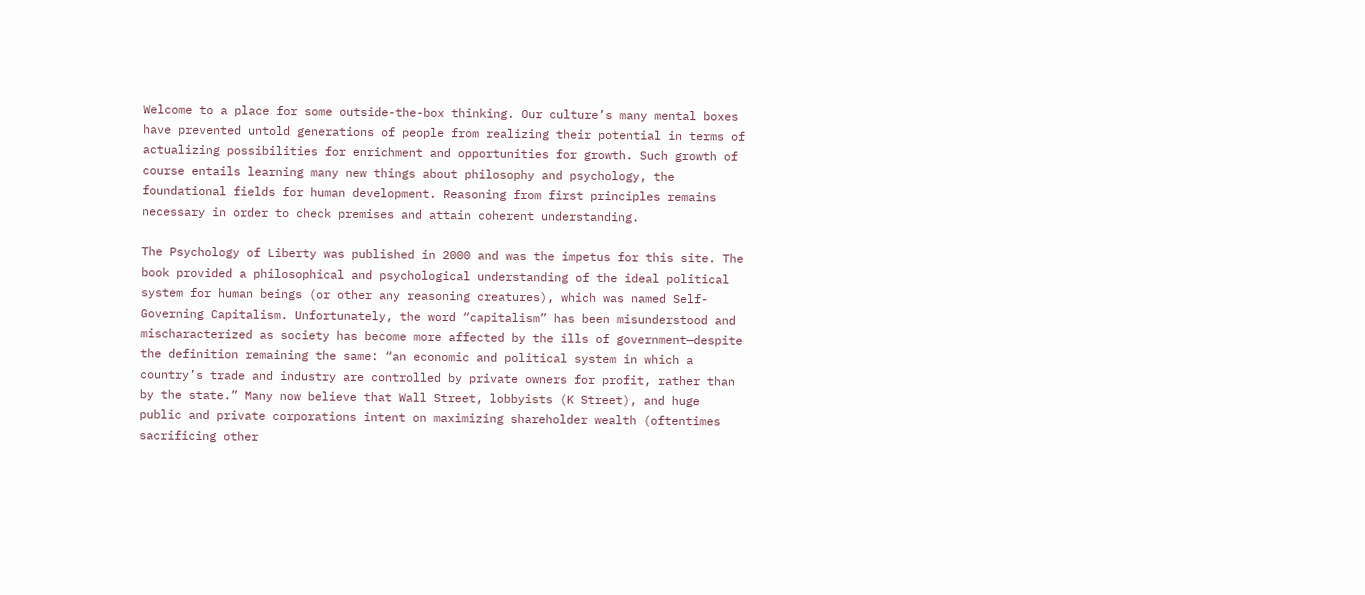Welcome to a place for some outside-the-box thinking. Our culture’s many mental boxes have prevented untold generations of people from realizing their potential in terms of actualizing possibilities for enrichment and opportunities for growth. Such growth of course entails learning many new things about philosophy and psychology, the foundational fields for human development. Reasoning from first principles remains necessary in order to check premises and attain coherent understanding.

The Psychology of Liberty was published in 2000 and was the impetus for this site. The book provided a philosophical and psychological understanding of the ideal political system for human beings (or other any reasoning creatures), which was named Self-Governing Capitalism. Unfortunately, the word “capitalism” has been misunderstood and mischaracterized as society has become more affected by the ills of government—despite the definition remaining the same: “an economic and political system in which a country’s trade and industry are controlled by private owners for profit, rather than by the state.” Many now believe that Wall Street, lobbyists (K Street), and huge public and private corporations intent on maximizing shareholder wealth (oftentimes sacrificing other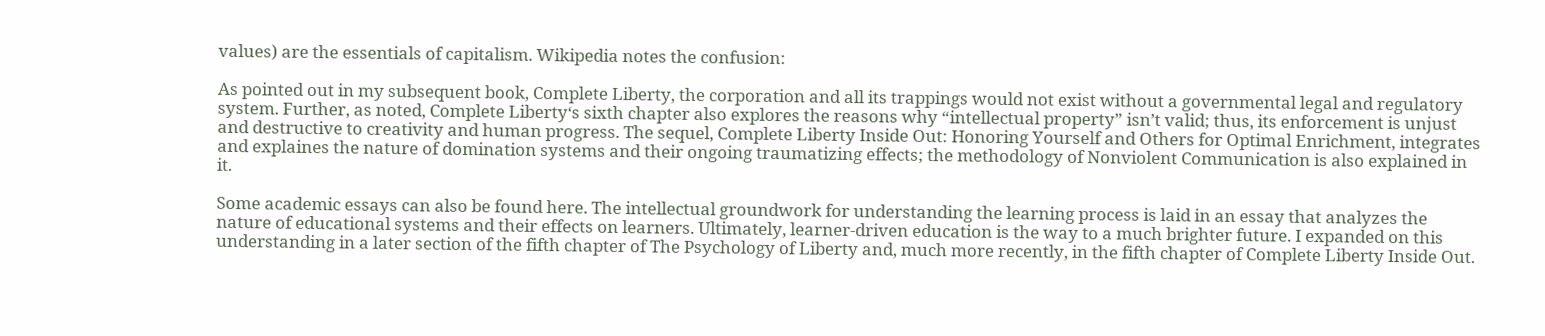values) are the essentials of capitalism. Wikipedia notes the confusion:

As pointed out in my subsequent book, Complete Liberty, the corporation and all its trappings would not exist without a governmental legal and regulatory system. Further, as noted, Complete Liberty‘s sixth chapter also explores the reasons why “intellectual property” isn’t valid; thus, its enforcement is unjust and destructive to creativity and human progress. The sequel, Complete Liberty Inside Out: Honoring Yourself and Others for Optimal Enrichment, integrates and explaines the nature of domination systems and their ongoing traumatizing effects; the methodology of Nonviolent Communication is also explained in it.

Some academic essays can also be found here. The intellectual groundwork for understanding the learning process is laid in an essay that analyzes the nature of educational systems and their effects on learners. Ultimately, learner-driven education is the way to a much brighter future. I expanded on this understanding in a later section of the fifth chapter of The Psychology of Liberty and, much more recently, in the fifth chapter of Complete Liberty Inside Out.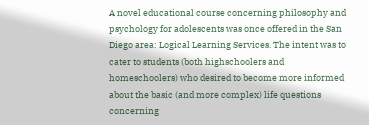A novel educational course concerning philosophy and psychology for adolescents was once offered in the San Diego area: Logical Learning Services. The intent was to cater to students (both highschoolers and homeschoolers) who desired to become more informed about the basic (and more complex) life questions concerning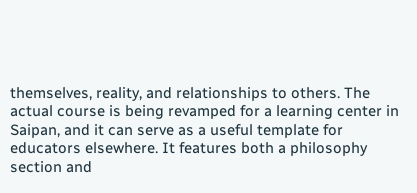themselves, reality, and relationships to others. The actual course is being revamped for a learning center in Saipan, and it can serve as a useful template for educators elsewhere. It features both a philosophy section and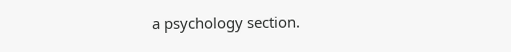a psychology section.